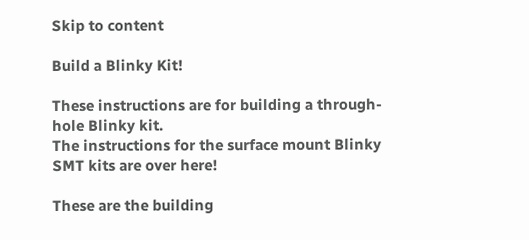Skip to content

Build a Blinky Kit!

These instructions are for building a through-hole Blinky kit.
The instructions for the surface mount Blinky SMT kits are over here!

These are the building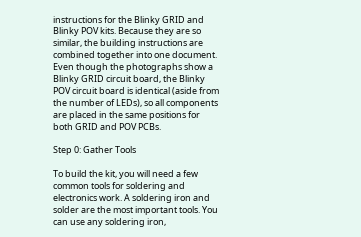instructions for the Blinky GRID and Blinky POV kits. Because they are so similar, the building instructions are combined together into one document. Even though the photographs show a Blinky GRID circuit board, the Blinky POV circuit board is identical (aside from the number of LEDs), so all components are placed in the same positions for both GRID and POV PCBs.

Step 0: Gather Tools

To build the kit, you will need a few common tools for soldering and electronics work. A soldering iron and solder are the most important tools. You can use any soldering iron,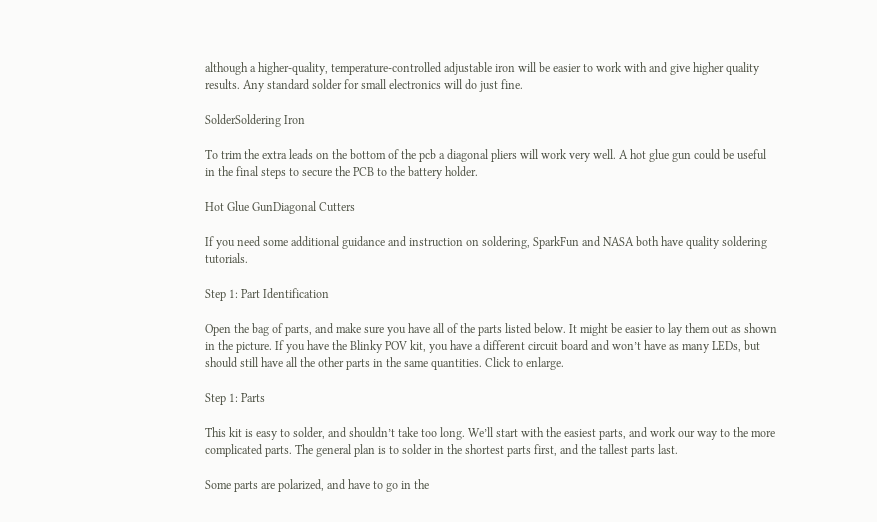although a higher-quality, temperature-controlled adjustable iron will be easier to work with and give higher quality results. Any standard solder for small electronics will do just fine.

SolderSoldering Iron

To trim the extra leads on the bottom of the pcb a diagonal pliers will work very well. A hot glue gun could be useful in the final steps to secure the PCB to the battery holder.

Hot Glue GunDiagonal Cutters

If you need some additional guidance and instruction on soldering, SparkFun and NASA both have quality soldering tutorials.

Step 1: Part Identification

Open the bag of parts, and make sure you have all of the parts listed below. It might be easier to lay them out as shown in the picture. If you have the Blinky POV kit, you have a different circuit board and won’t have as many LEDs, but should still have all the other parts in the same quantities. Click to enlarge.

Step 1: Parts

This kit is easy to solder, and shouldn’t take too long. We’ll start with the easiest parts, and work our way to the more complicated parts. The general plan is to solder in the shortest parts first, and the tallest parts last.

Some parts are polarized, and have to go in the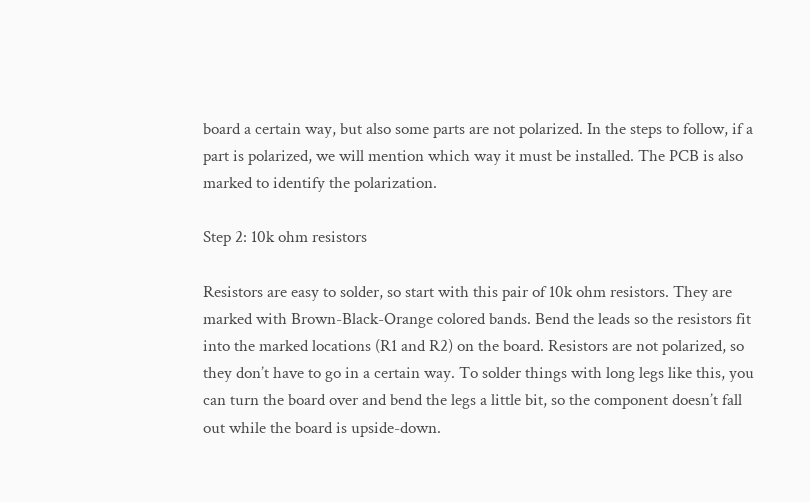board a certain way, but also some parts are not polarized. In the steps to follow, if a part is polarized, we will mention which way it must be installed. The PCB is also marked to identify the polarization.

Step 2: 10k ohm resistors

Resistors are easy to solder, so start with this pair of 10k ohm resistors. They are marked with Brown-Black-Orange colored bands. Bend the leads so the resistors fit into the marked locations (R1 and R2) on the board. Resistors are not polarized, so they don’t have to go in a certain way. To solder things with long legs like this, you can turn the board over and bend the legs a little bit, so the component doesn’t fall out while the board is upside-down.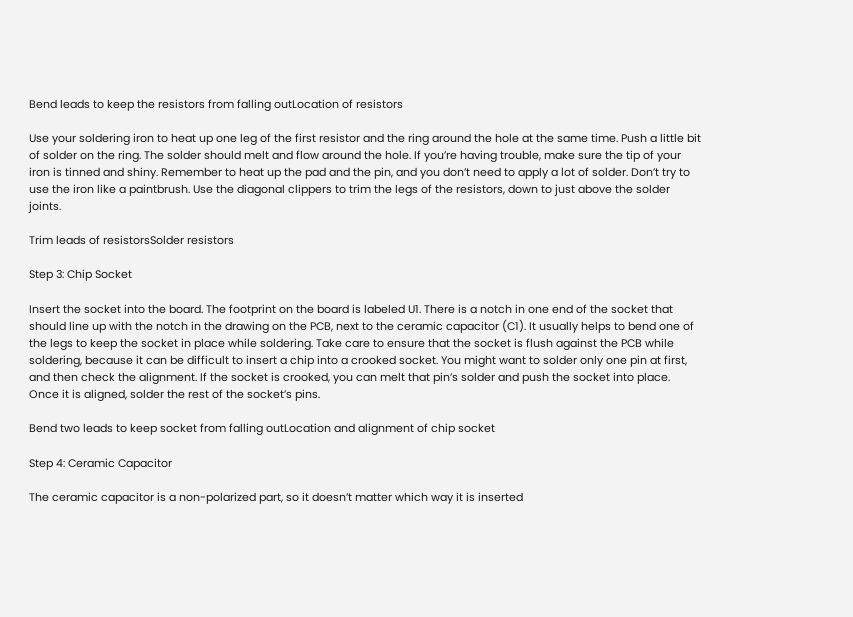Bend leads to keep the resistors from falling outLocation of resistors

Use your soldering iron to heat up one leg of the first resistor and the ring around the hole at the same time. Push a little bit of solder on the ring. The solder should melt and flow around the hole. If you’re having trouble, make sure the tip of your iron is tinned and shiny. Remember to heat up the pad and the pin, and you don’t need to apply a lot of solder. Don’t try to use the iron like a paintbrush. Use the diagonal clippers to trim the legs of the resistors, down to just above the solder joints.

Trim leads of resistorsSolder resistors

Step 3: Chip Socket

Insert the socket into the board. The footprint on the board is labeled U1. There is a notch in one end of the socket that should line up with the notch in the drawing on the PCB, next to the ceramic capacitor (C1). It usually helps to bend one of the legs to keep the socket in place while soldering. Take care to ensure that the socket is flush against the PCB while soldering, because it can be difficult to insert a chip into a crooked socket. You might want to solder only one pin at first, and then check the alignment. If the socket is crooked, you can melt that pin’s solder and push the socket into place. Once it is aligned, solder the rest of the socket’s pins.

Bend two leads to keep socket from falling outLocation and alignment of chip socket

Step 4: Ceramic Capacitor

The ceramic capacitor is a non-polarized part, so it doesn’t matter which way it is inserted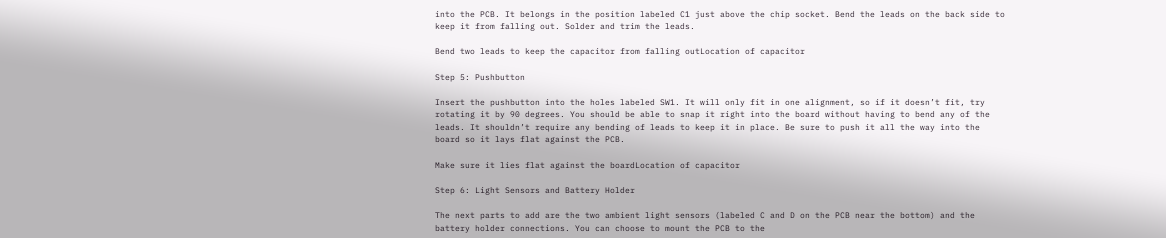into the PCB. It belongs in the position labeled C1 just above the chip socket. Bend the leads on the back side to keep it from falling out. Solder and trim the leads.

Bend two leads to keep the capacitor from falling outLocation of capacitor

Step 5: Pushbutton

Insert the pushbutton into the holes labeled SW1. It will only fit in one alignment, so if it doesn’t fit, try rotating it by 90 degrees. You should be able to snap it right into the board without having to bend any of the leads. It shouldn’t require any bending of leads to keep it in place. Be sure to push it all the way into the board so it lays flat against the PCB.

Make sure it lies flat against the boardLocation of capacitor

Step 6: Light Sensors and Battery Holder

The next parts to add are the two ambient light sensors (labeled C and D on the PCB near the bottom) and the battery holder connections. You can choose to mount the PCB to the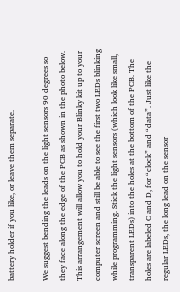battery holder if you like, or leave them separate.

We suggest bending the leads on the light sensors 90 degrees so they face along the edge of the PCB as shown in the photo below. This arrangement will allow you to hold your Blinky kit up to your computer screen and still be able to see the first two LEDs blinking while programming. Stick the light sensors (which look like small, transparent LEDs) into the holes at the bottom of the PCB. The holes are labeled C and D, for “clock” and “data”. Just like the regular LEDs, the long lead on the sensor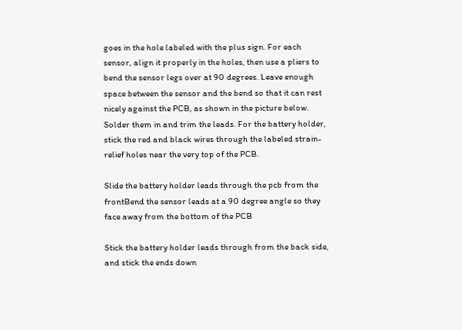goes in the hole labeled with the plus sign. For each sensor, align it properly in the holes, then use a pliers to bend the sensor legs over at 90 degrees. Leave enough space between the sensor and the bend so that it can rest nicely against the PCB, as shown in the picture below. Solder them in and trim the leads. For the battery holder, stick the red and black wires through the labeled strain-relief holes near the very top of the PCB.

Slide the battery holder leads through the pcb from the frontBend the sensor leads at a 90 degree angle so they face away from the bottom of the PCB

Stick the battery holder leads through from the back side, and stick the ends down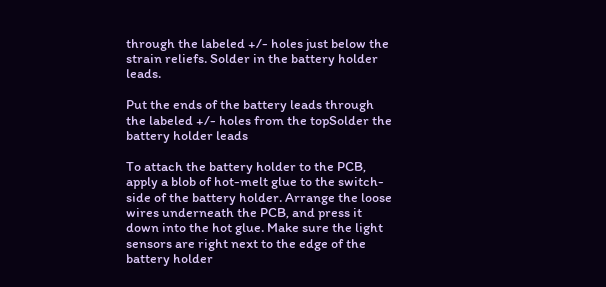through the labeled +/- holes just below the strain reliefs. Solder in the battery holder leads.

Put the ends of the battery leads through the labeled +/- holes from the topSolder the battery holder leads

To attach the battery holder to the PCB, apply a blob of hot-melt glue to the switch-side of the battery holder. Arrange the loose wires underneath the PCB, and press it down into the hot glue. Make sure the light sensors are right next to the edge of the battery holder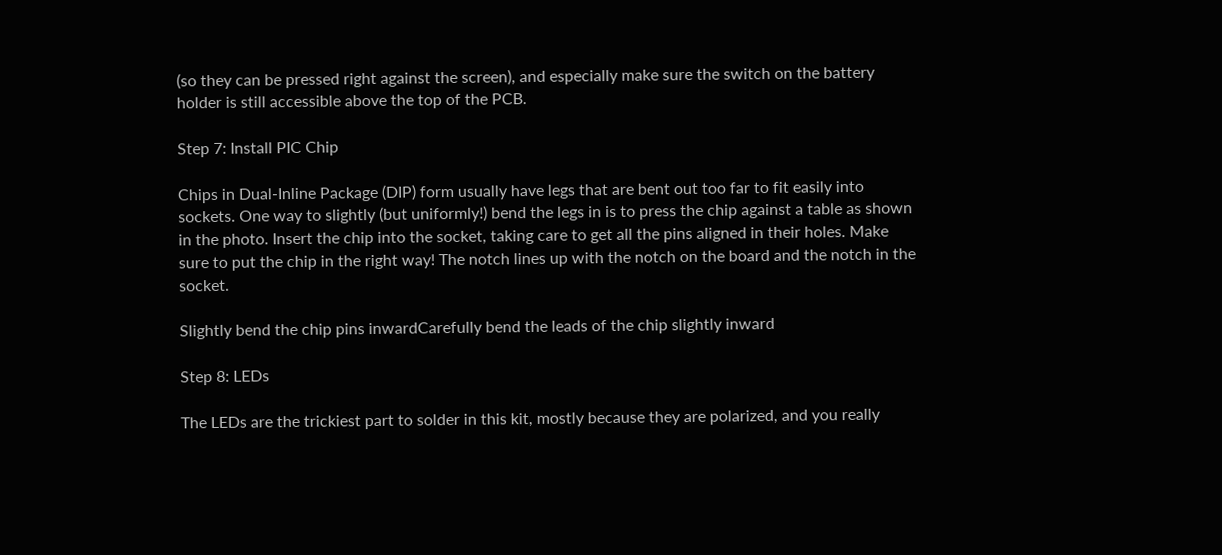(so they can be pressed right against the screen), and especially make sure the switch on the battery holder is still accessible above the top of the PCB.

Step 7: Install PIC Chip

Chips in Dual-Inline Package (DIP) form usually have legs that are bent out too far to fit easily into sockets. One way to slightly (but uniformly!) bend the legs in is to press the chip against a table as shown in the photo. Insert the chip into the socket, taking care to get all the pins aligned in their holes. Make sure to put the chip in the right way! The notch lines up with the notch on the board and the notch in the socket.

Slightly bend the chip pins inwardCarefully bend the leads of the chip slightly inward

Step 8: LEDs

The LEDs are the trickiest part to solder in this kit, mostly because they are polarized, and you really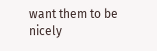want them to be nicely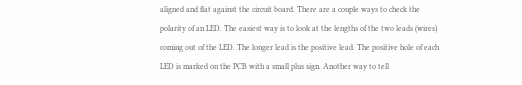aligned and flat against the circuit board. There are a couple ways to check the polarity of an LED. The easiest way is to look at the lengths of the two leads (wires) coming out of the LED. The longer lead is the positive lead. The positive hole of each LED is marked on the PCB with a small plus sign. Another way to tell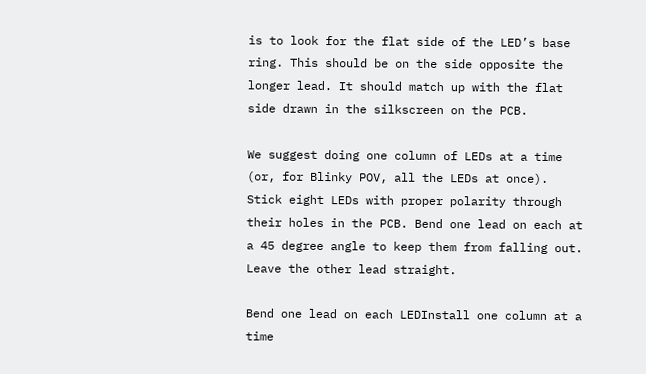is to look for the flat side of the LED’s base ring. This should be on the side opposite the longer lead. It should match up with the flat side drawn in the silkscreen on the PCB.

We suggest doing one column of LEDs at a time (or, for Blinky POV, all the LEDs at once). Stick eight LEDs with proper polarity through their holes in the PCB. Bend one lead on each at a 45 degree angle to keep them from falling out. Leave the other lead straight.

Bend one lead on each LEDInstall one column at a time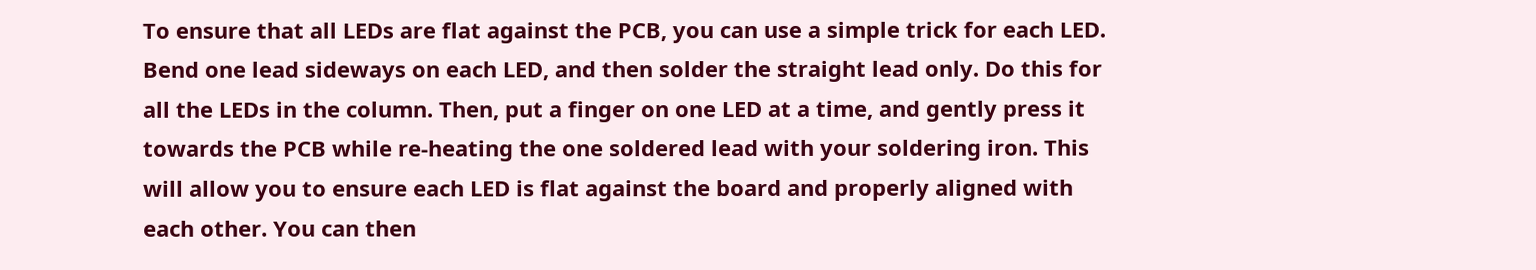To ensure that all LEDs are flat against the PCB, you can use a simple trick for each LED. Bend one lead sideways on each LED, and then solder the straight lead only. Do this for all the LEDs in the column. Then, put a finger on one LED at a time, and gently press it towards the PCB while re-heating the one soldered lead with your soldering iron. This will allow you to ensure each LED is flat against the board and properly aligned with each other. You can then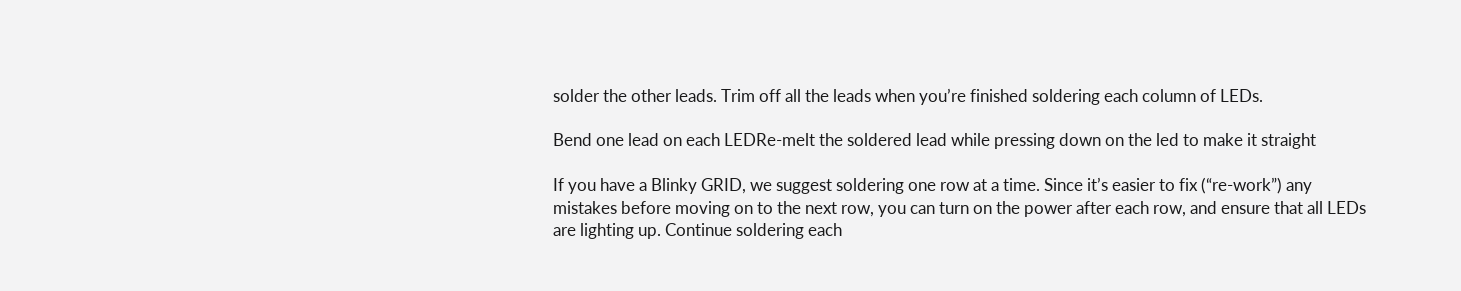solder the other leads. Trim off all the leads when you’re finished soldering each column of LEDs.

Bend one lead on each LEDRe-melt the soldered lead while pressing down on the led to make it straight

If you have a Blinky GRID, we suggest soldering one row at a time. Since it’s easier to fix (“re-work”) any mistakes before moving on to the next row, you can turn on the power after each row, and ensure that all LEDs are lighting up. Continue soldering each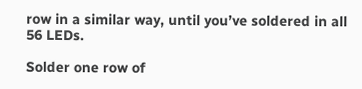row in a similar way, until you’ve soldered in all 56 LEDs.

Solder one row of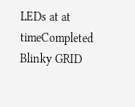LEDs at at timeCompleted Blinky GRID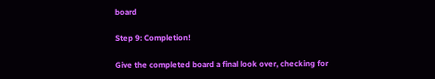board

Step 9: Completion!

Give the completed board a final look over, checking for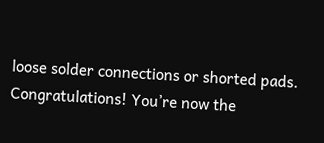loose solder connections or shorted pads. Congratulations! You’re now the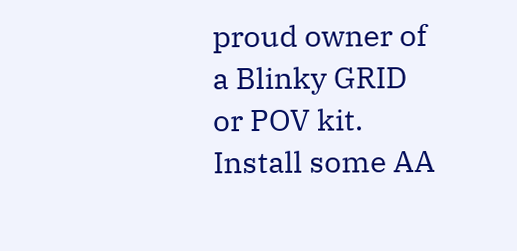proud owner of a Blinky GRID or POV kit. Install some AA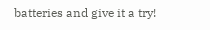batteries and give it a try!